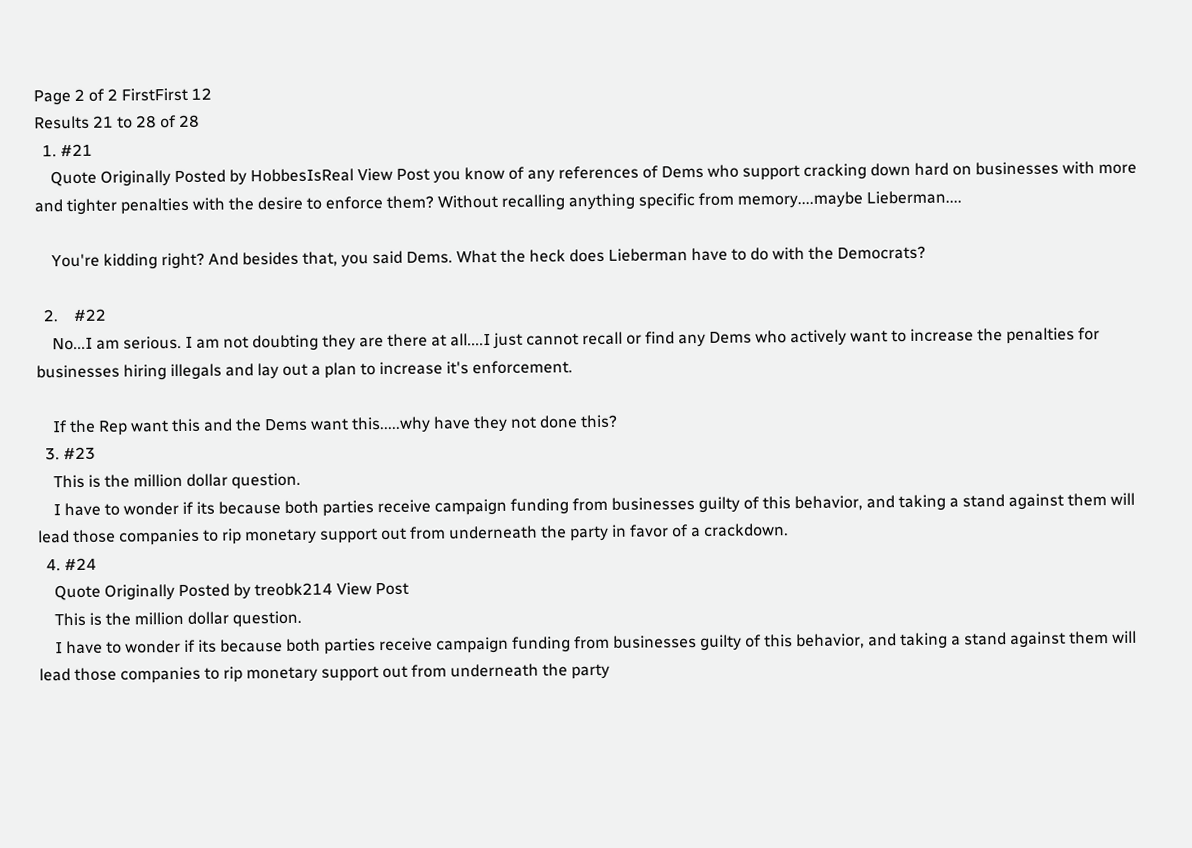Page 2 of 2 FirstFirst 12
Results 21 to 28 of 28
  1. #21
    Quote Originally Posted by HobbesIsReal View Post you know of any references of Dems who support cracking down hard on businesses with more and tighter penalties with the desire to enforce them? Without recalling anything specific from memory....maybe Lieberman....

    You're kidding right? And besides that, you said Dems. What the heck does Lieberman have to do with the Democrats?

  2.    #22
    No...I am serious. I am not doubting they are there at all....I just cannot recall or find any Dems who actively want to increase the penalties for businesses hiring illegals and lay out a plan to increase it's enforcement.

    If the Rep want this and the Dems want this.....why have they not done this?
  3. #23
    This is the million dollar question.
    I have to wonder if its because both parties receive campaign funding from businesses guilty of this behavior, and taking a stand against them will lead those companies to rip monetary support out from underneath the party in favor of a crackdown.
  4. #24
    Quote Originally Posted by treobk214 View Post
    This is the million dollar question.
    I have to wonder if its because both parties receive campaign funding from businesses guilty of this behavior, and taking a stand against them will lead those companies to rip monetary support out from underneath the party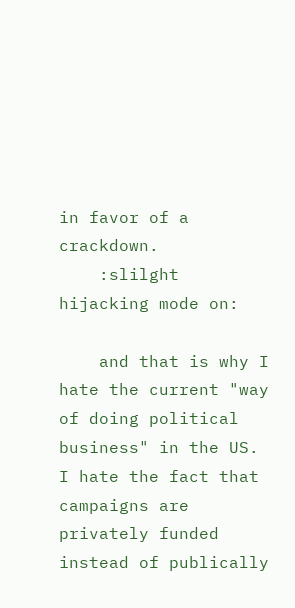in favor of a crackdown.
    :slilght hijacking mode on:

    and that is why I hate the current "way of doing political business" in the US. I hate the fact that campaigns are privately funded instead of publically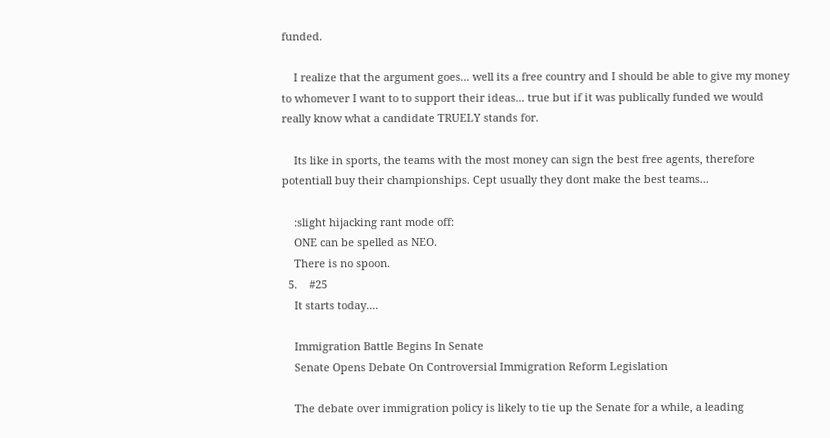funded.

    I realize that the argument goes... well its a free country and I should be able to give my money to whomever I want to to support their ideas... true but if it was publically funded we would really know what a candidate TRUELY stands for.

    Its like in sports, the teams with the most money can sign the best free agents, therefore potentiall buy their championships. Cept usually they dont make the best teams...

    :slight hijacking rant mode off:
    ONE can be spelled as NEO.
    There is no spoon.
  5.    #25
    It starts today....

    Immigration Battle Begins In Senate
    Senate Opens Debate On Controversial Immigration Reform Legislation

    The debate over immigration policy is likely to tie up the Senate for a while, a leading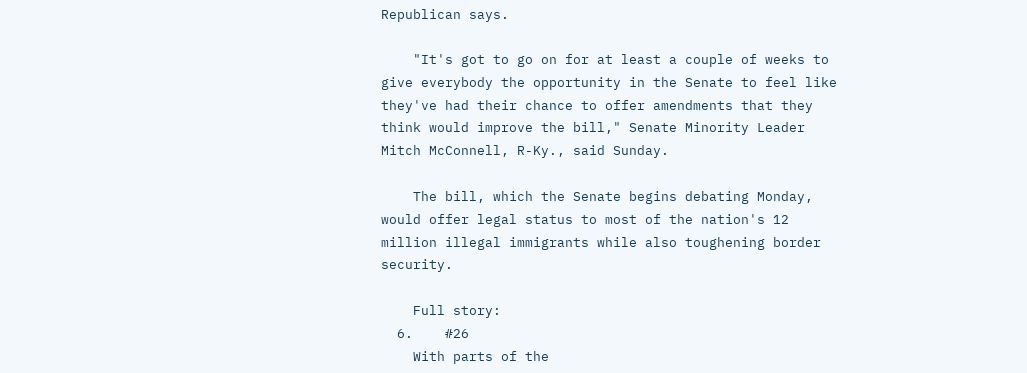Republican says.

    "It's got to go on for at least a couple of weeks to give everybody the opportunity in the Senate to feel like they've had their chance to offer amendments that they think would improve the bill," Senate Minority Leader Mitch McConnell, R-Ky., said Sunday.

    The bill, which the Senate begins debating Monday, would offer legal status to most of the nation's 12 million illegal immigrants while also toughening border security.

    Full story:
  6.    #26
    With parts of the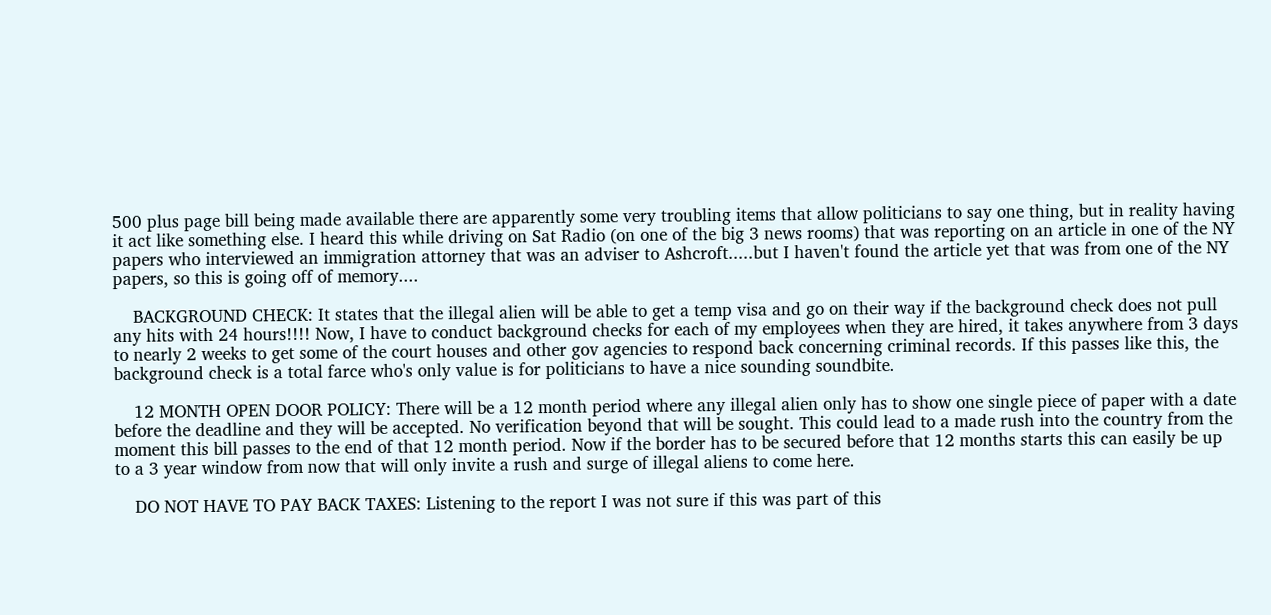500 plus page bill being made available there are apparently some very troubling items that allow politicians to say one thing, but in reality having it act like something else. I heard this while driving on Sat Radio (on one of the big 3 news rooms) that was reporting on an article in one of the NY papers who interviewed an immigration attorney that was an adviser to Ashcroft.....but I haven't found the article yet that was from one of the NY papers, so this is going off of memory....

    BACKGROUND CHECK: It states that the illegal alien will be able to get a temp visa and go on their way if the background check does not pull any hits with 24 hours!!!! Now, I have to conduct background checks for each of my employees when they are hired, it takes anywhere from 3 days to nearly 2 weeks to get some of the court houses and other gov agencies to respond back concerning criminal records. If this passes like this, the background check is a total farce who's only value is for politicians to have a nice sounding soundbite.

    12 MONTH OPEN DOOR POLICY: There will be a 12 month period where any illegal alien only has to show one single piece of paper with a date before the deadline and they will be accepted. No verification beyond that will be sought. This could lead to a made rush into the country from the moment this bill passes to the end of that 12 month period. Now if the border has to be secured before that 12 months starts this can easily be up to a 3 year window from now that will only invite a rush and surge of illegal aliens to come here.

    DO NOT HAVE TO PAY BACK TAXES: Listening to the report I was not sure if this was part of this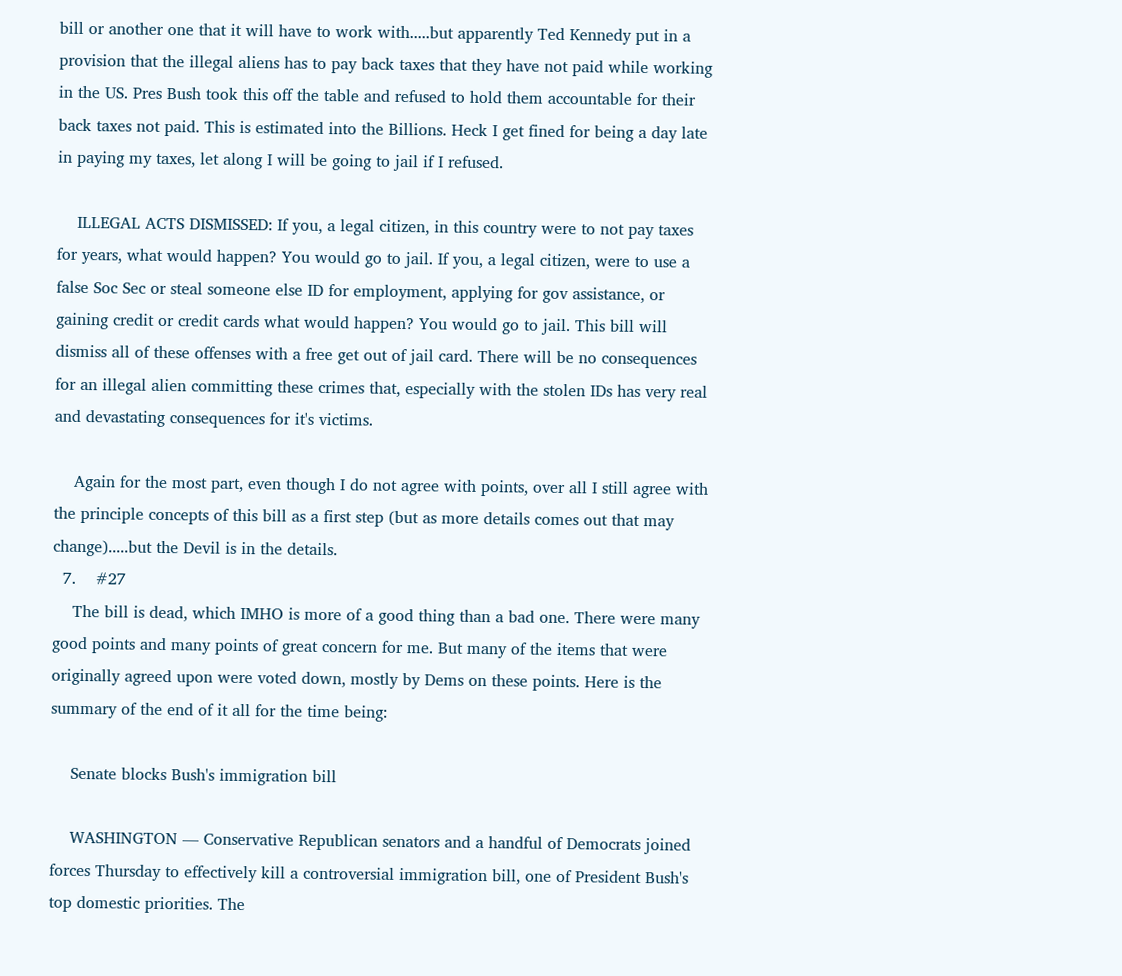bill or another one that it will have to work with.....but apparently Ted Kennedy put in a provision that the illegal aliens has to pay back taxes that they have not paid while working in the US. Pres Bush took this off the table and refused to hold them accountable for their back taxes not paid. This is estimated into the Billions. Heck I get fined for being a day late in paying my taxes, let along I will be going to jail if I refused.

    ILLEGAL ACTS DISMISSED: If you, a legal citizen, in this country were to not pay taxes for years, what would happen? You would go to jail. If you, a legal citizen, were to use a false Soc Sec or steal someone else ID for employment, applying for gov assistance, or gaining credit or credit cards what would happen? You would go to jail. This bill will dismiss all of these offenses with a free get out of jail card. There will be no consequences for an illegal alien committing these crimes that, especially with the stolen IDs has very real and devastating consequences for it's victims.

    Again for the most part, even though I do not agree with points, over all I still agree with the principle concepts of this bill as a first step (but as more details comes out that may change).....but the Devil is in the details.
  7.    #27
    The bill is dead, which IMHO is more of a good thing than a bad one. There were many good points and many points of great concern for me. But many of the items that were originally agreed upon were voted down, mostly by Dems on these points. Here is the summary of the end of it all for the time being:

    Senate blocks Bush's immigration bill

    WASHINGTON — Conservative Republican senators and a handful of Democrats joined forces Thursday to effectively kill a controversial immigration bill, one of President Bush's top domestic priorities. The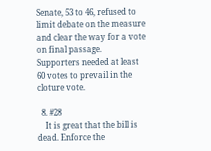Senate, 53 to 46, refused to limit debate on the measure and clear the way for a vote on final passage. Supporters needed at least 60 votes to prevail in the cloture vote.

  8. #28
    It is great that the bill is dead. Enforce the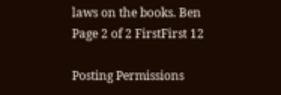laws on the books. Ben
Page 2 of 2 FirstFirst 12

Posting Permissions